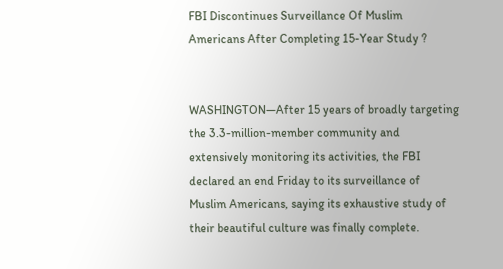FBI Discontinues Surveillance Of Muslim Americans After Completing 15-Year Study ?


WASHINGTON—After 15 years of broadly targeting the 3.3-million-member community and extensively monitoring its activities, the FBI declared an end Friday to its surveillance of Muslim Americans, saying its exhaustive study of their beautiful culture was finally complete.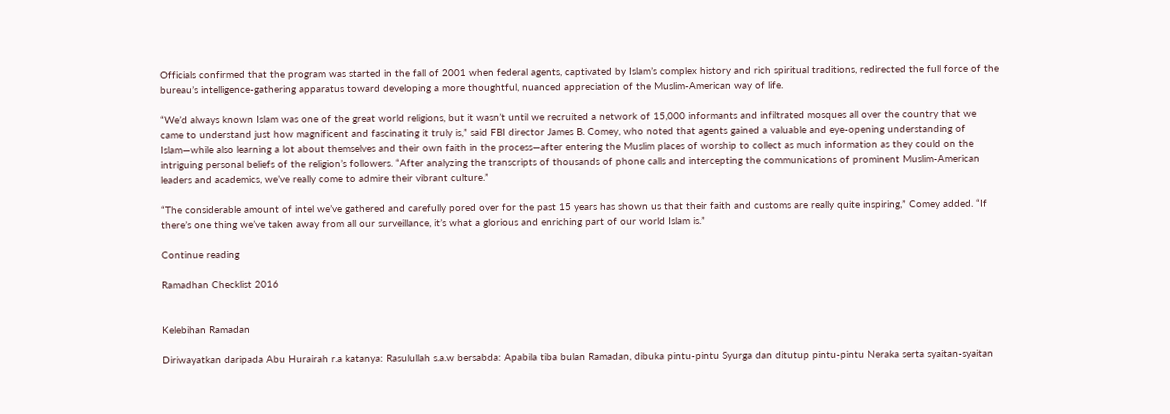Officials confirmed that the program was started in the fall of 2001 when federal agents, captivated by Islam’s complex history and rich spiritual traditions, redirected the full force of the bureau’s intelligence-gathering apparatus toward developing a more thoughtful, nuanced appreciation of the Muslim-American way of life.

“We’d always known Islam was one of the great world religions, but it wasn’t until we recruited a network of 15,000 informants and infiltrated mosques all over the country that we came to understand just how magnificent and fascinating it truly is,” said FBI director James B. Comey, who noted that agents gained a valuable and eye-opening understanding of Islam—while also learning a lot about themselves and their own faith in the process—after entering the Muslim places of worship to collect as much information as they could on the intriguing personal beliefs of the religion’s followers. “After analyzing the transcripts of thousands of phone calls and intercepting the communications of prominent Muslim-American leaders and academics, we’ve really come to admire their vibrant culture.”

“The considerable amount of intel we’ve gathered and carefully pored over for the past 15 years has shown us that their faith and customs are really quite inspiring,” Comey added. “If there’s one thing we’ve taken away from all our surveillance, it’s what a glorious and enriching part of our world Islam is.”

Continue reading

Ramadhan Checklist 2016


Kelebihan Ramadan

Diriwayatkan daripada Abu Hurairah r.a katanya: Rasulullah s.a.w bersabda: Apabila tiba bulan Ramadan, dibuka pintu-pintu Syurga dan ditutup pintu-pintu Neraka serta syaitan-syaitan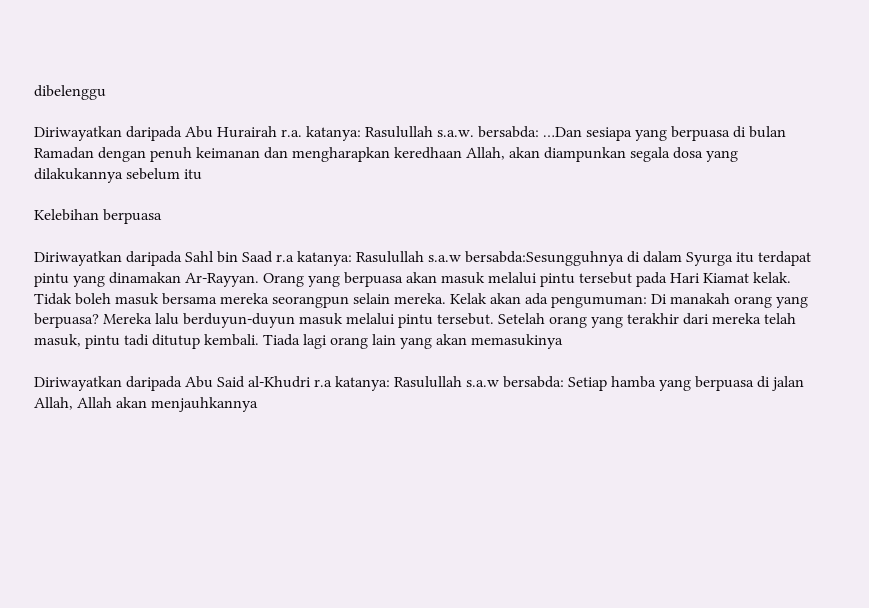dibelenggu

Diriwayatkan daripada Abu Hurairah r.a. katanya: Rasulullah s.a.w. bersabda: …Dan sesiapa yang berpuasa di bulan Ramadan dengan penuh keimanan dan mengharapkan keredhaan Allah, akan diampunkan segala dosa yang dilakukannya sebelum itu

Kelebihan berpuasa

Diriwayatkan daripada Sahl bin Saad r.a katanya: Rasulullah s.a.w bersabda:Sesungguhnya di dalam Syurga itu terdapat pintu yang dinamakan Ar-Rayyan. Orang yang berpuasa akan masuk melalui pintu tersebut pada Hari Kiamat kelak. Tidak boleh masuk bersama mereka seorangpun selain mereka. Kelak akan ada pengumuman: Di manakah orang yang berpuasa? Mereka lalu berduyun-duyun masuk melalui pintu tersebut. Setelah orang yang terakhir dari mereka telah masuk, pintu tadi ditutup kembali. Tiada lagi orang lain yang akan memasukinya

Diriwayatkan daripada Abu Said al-Khudri r.a katanya: Rasulullah s.a.w bersabda: Setiap hamba yang berpuasa di jalan Allah, Allah akan menjauhkannya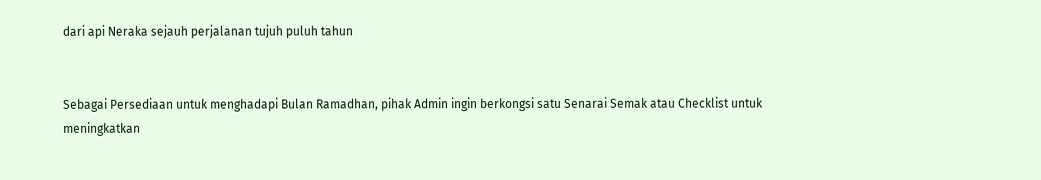dari api Neraka sejauh perjalanan tujuh puluh tahun


Sebagai Persediaan untuk menghadapi Bulan Ramadhan, pihak Admin ingin berkongsi satu Senarai Semak atau Checklist untuk meningkatkan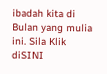ibadah kita di Bulan yang mulia ini. Sila Klik diSINI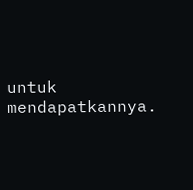untuk mendapatkannya.